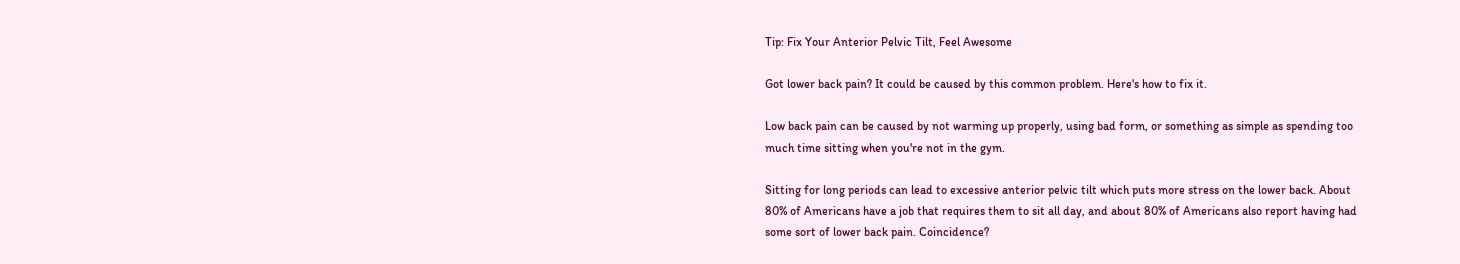Tip: Fix Your Anterior Pelvic Tilt, Feel Awesome

Got lower back pain? It could be caused by this common problem. Here's how to fix it.

Low back pain can be caused by not warming up properly, using bad form, or something as simple as spending too much time sitting when you're not in the gym.

Sitting for long periods can lead to excessive anterior pelvic tilt which puts more stress on the lower back. About 80% of Americans have a job that requires them to sit all day, and about 80% of Americans also report having had some sort of lower back pain. Coincidence?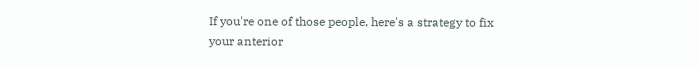If you're one of those people, here's a strategy to fix your anterior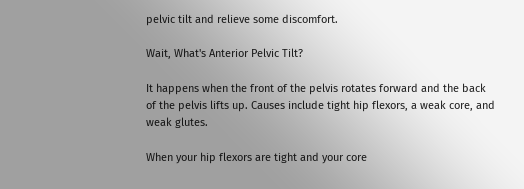pelvic tilt and relieve some discomfort.

Wait, What's Anterior Pelvic Tilt?

It happens when the front of the pelvis rotates forward and the back of the pelvis lifts up. Causes include tight hip flexors, a weak core, and weak glutes.

When your hip flexors are tight and your core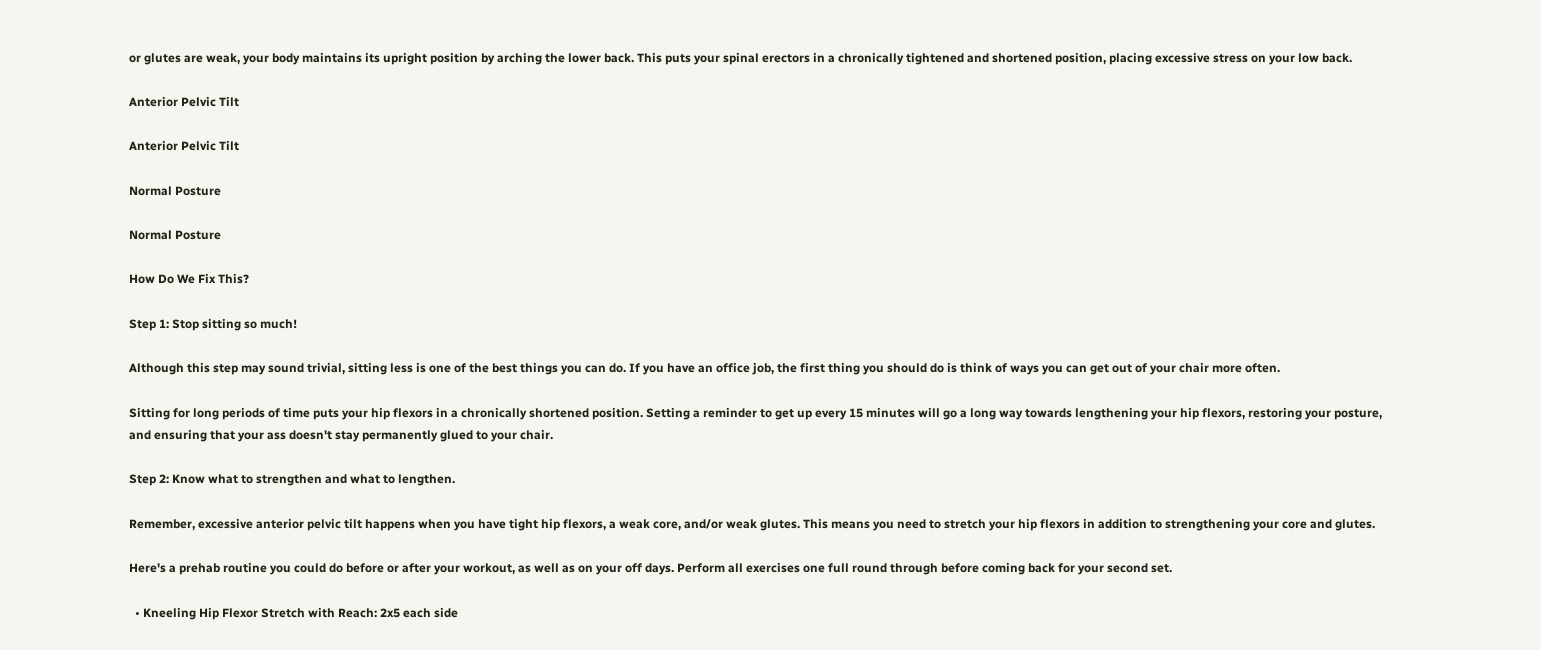or glutes are weak, your body maintains its upright position by arching the lower back. This puts your spinal erectors in a chronically tightened and shortened position, placing excessive stress on your low back.

Anterior Pelvic Tilt

Anterior Pelvic Tilt

Normal Posture

Normal Posture

How Do We Fix This?

Step 1: Stop sitting so much!

Although this step may sound trivial, sitting less is one of the best things you can do. If you have an office job, the first thing you should do is think of ways you can get out of your chair more often.

Sitting for long periods of time puts your hip flexors in a chronically shortened position. Setting a reminder to get up every 15 minutes will go a long way towards lengthening your hip flexors, restoring your posture, and ensuring that your ass doesn't stay permanently glued to your chair.

Step 2: Know what to strengthen and what to lengthen.

Remember, excessive anterior pelvic tilt happens when you have tight hip flexors, a weak core, and/or weak glutes. This means you need to stretch your hip flexors in addition to strengthening your core and glutes.

Here's a prehab routine you could do before or after your workout, as well as on your off days. Perform all exercises one full round through before coming back for your second set.

  • Kneeling Hip Flexor Stretch with Reach: 2x5 each side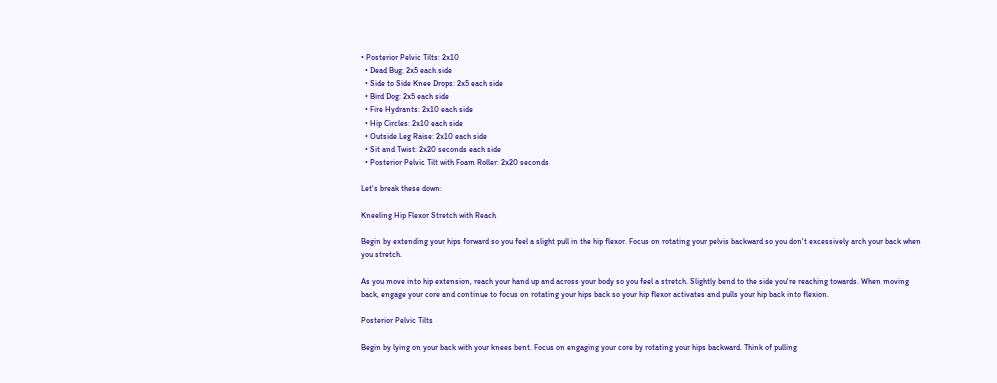• Posterior Pelvic Tilts: 2x10
  • Dead Bug: 2x5 each side
  • Side to Side Knee Drops: 2x5 each side
  • Bird Dog: 2x5 each side
  • Fire Hydrants: 2x10 each side
  • Hip Circles: 2x10 each side
  • Outside Leg Raise: 2x10 each side
  • Sit and Twist: 2x20 seconds each side
  • Posterior Pelvic Tilt with Foam Roller: 2x20 seconds

Let's break these down:

Kneeling Hip Flexor Stretch with Reach

Begin by extending your hips forward so you feel a slight pull in the hip flexor. Focus on rotating your pelvis backward so you don't excessively arch your back when you stretch.

As you move into hip extension, reach your hand up and across your body so you feel a stretch. Slightly bend to the side you're reaching towards. When moving back, engage your core and continue to focus on rotating your hips back so your hip flexor activates and pulls your hip back into flexion.

Posterior Pelvic Tilts

Begin by lying on your back with your knees bent. Focus on engaging your core by rotating your hips backward. Think of pulling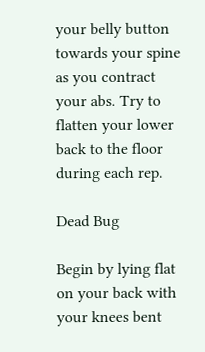your belly button towards your spine as you contract your abs. Try to flatten your lower back to the floor during each rep.

Dead Bug

Begin by lying flat on your back with your knees bent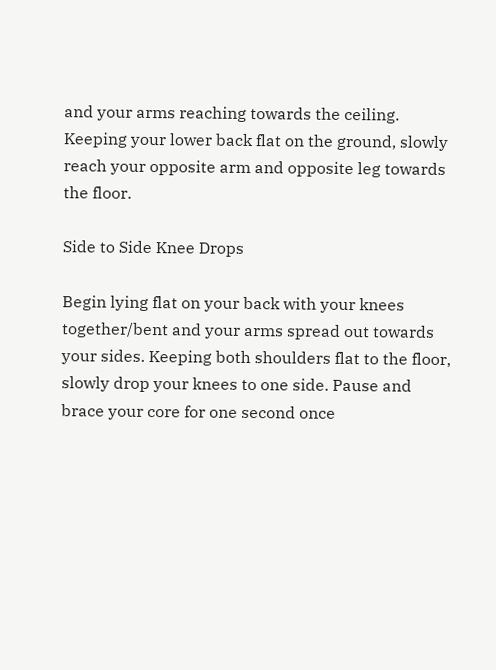and your arms reaching towards the ceiling. Keeping your lower back flat on the ground, slowly reach your opposite arm and opposite leg towards the floor.

Side to Side Knee Drops

Begin lying flat on your back with your knees together/bent and your arms spread out towards your sides. Keeping both shoulders flat to the floor, slowly drop your knees to one side. Pause and brace your core for one second once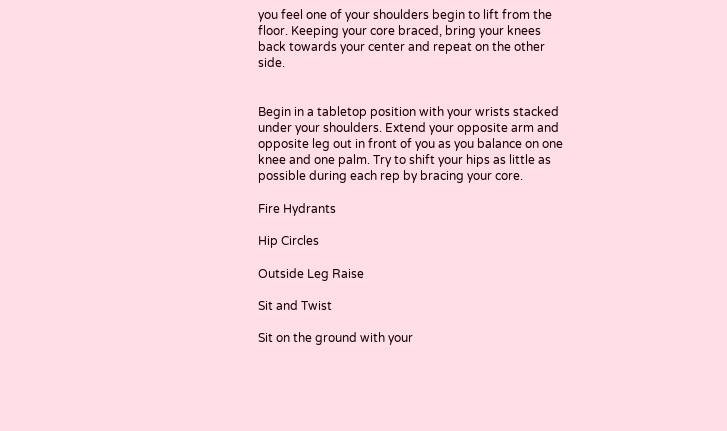you feel one of your shoulders begin to lift from the floor. Keeping your core braced, bring your knees back towards your center and repeat on the other side.


Begin in a tabletop position with your wrists stacked under your shoulders. Extend your opposite arm and opposite leg out in front of you as you balance on one knee and one palm. Try to shift your hips as little as possible during each rep by bracing your core.

Fire Hydrants

Hip Circles

Outside Leg Raise

Sit and Twist

Sit on the ground with your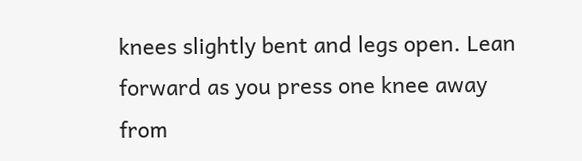knees slightly bent and legs open. Lean forward as you press one knee away from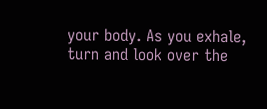your body. As you exhale, turn and look over the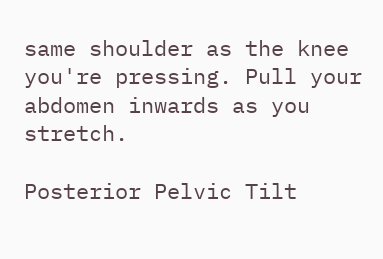same shoulder as the knee you're pressing. Pull your abdomen inwards as you stretch.

Posterior Pelvic Tilt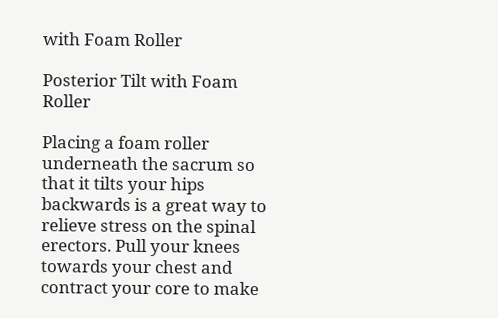with Foam Roller

Posterior Tilt with Foam Roller

Placing a foam roller underneath the sacrum so that it tilts your hips backwards is a great way to relieve stress on the spinal erectors. Pull your knees towards your chest and contract your core to make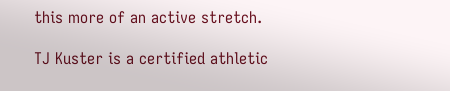this more of an active stretch.

TJ Kuster is a certified athletic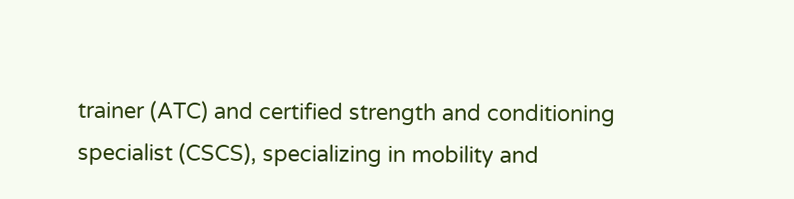trainer (ATC) and certified strength and conditioning specialist (CSCS), specializing in mobility and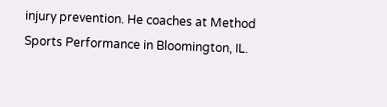injury prevention. He coaches at Method Sports Performance in Bloomington, IL.